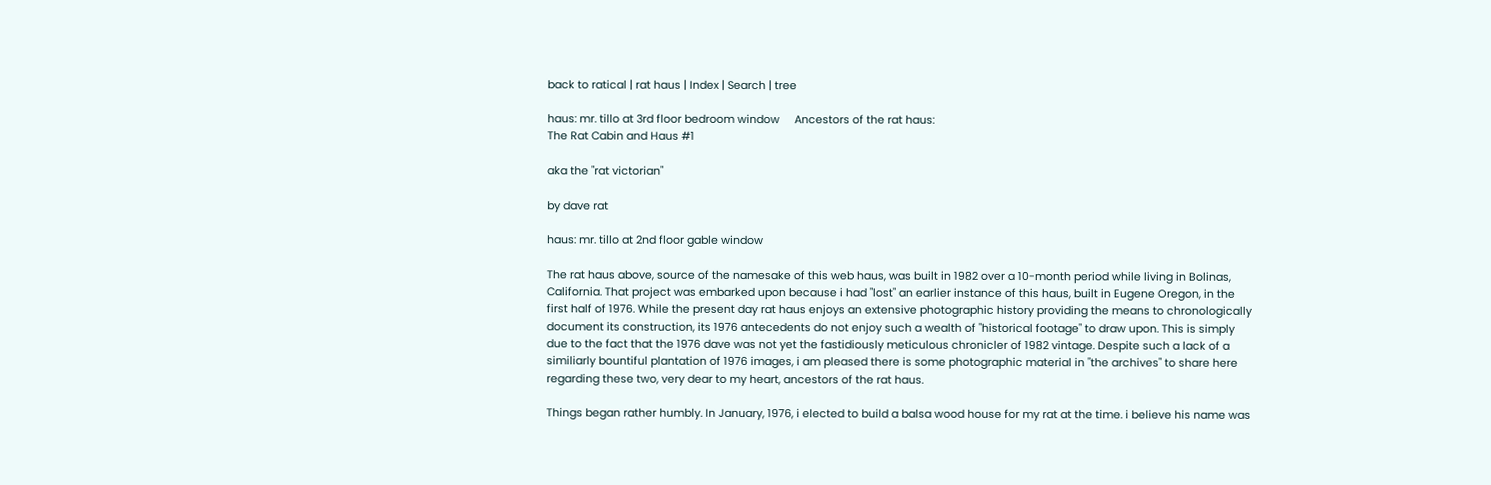back to ratical | rat haus | Index | Search | tree

haus: mr. tillo at 3rd floor bedroom window     Ancestors of the rat haus:
The Rat Cabin and Haus #1

aka the "rat victorian"

by dave rat

haus: mr. tillo at 2nd floor gable window

The rat haus above, source of the namesake of this web haus, was built in 1982 over a 10-month period while living in Bolinas, California. That project was embarked upon because i had "lost" an earlier instance of this haus, built in Eugene Oregon, in the first half of 1976. While the present day rat haus enjoys an extensive photographic history providing the means to chronologically document its construction, its 1976 antecedents do not enjoy such a wealth of "historical footage" to draw upon. This is simply due to the fact that the 1976 dave was not yet the fastidiously meticulous chronicler of 1982 vintage. Despite such a lack of a similiarly bountiful plantation of 1976 images, i am pleased there is some photographic material in "the archives" to share here regarding these two, very dear to my heart, ancestors of the rat haus.

Things began rather humbly. In January, 1976, i elected to build a balsa wood house for my rat at the time. i believe his name was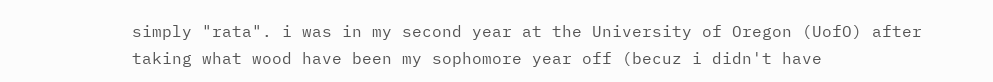simply "rata". i was in my second year at the University of Oregon (UofO) after taking what wood have been my sophomore year off (becuz i didn't have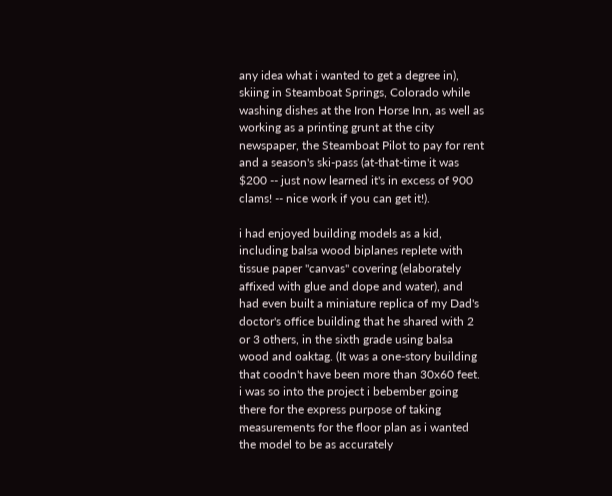any idea what i wanted to get a degree in), skiing in Steamboat Springs, Colorado while washing dishes at the Iron Horse Inn, as well as working as a printing grunt at the city newspaper, the Steamboat Pilot to pay for rent and a season's ski-pass (at-that-time it was $200 -- just now learned it's in excess of 900 clams! -- nice work if you can get it!).

i had enjoyed building models as a kid, including balsa wood biplanes replete with tissue paper "canvas" covering (elaborately affixed with glue and dope and water), and had even built a miniature replica of my Dad's doctor's office building that he shared with 2 or 3 others, in the sixth grade using balsa wood and oaktag. (It was a one-story building that coodn't have been more than 30x60 feet. i was so into the project i bebember going there for the express purpose of taking measurements for the floor plan as i wanted the model to be as accurately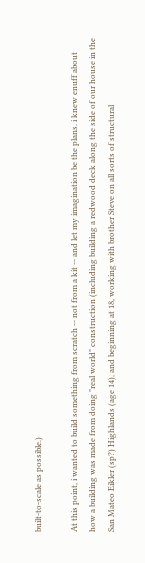built-to-scale as possible.)

At this point, i wanted to build something from scratch -- not from a kit -- and let my imagination be the plans. i knew enuff about how a building was made from doing "real world" construction (including building a redwood deck along the side of our house in the San Mateo Eikler (sp?) Highlands (age 14), and beginning at 18, working with brother Steve on all sorts of structural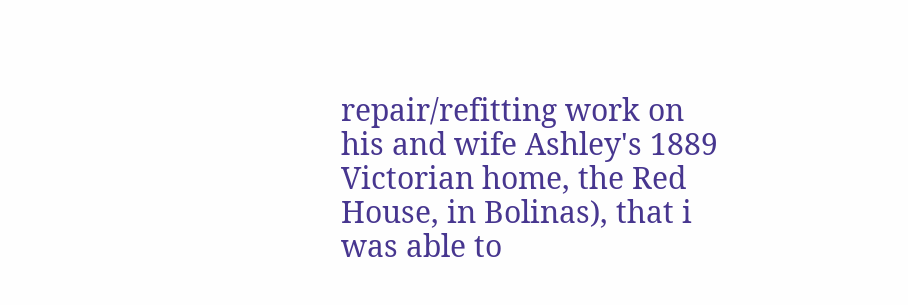repair/refitting work on his and wife Ashley's 1889 Victorian home, the Red House, in Bolinas), that i was able to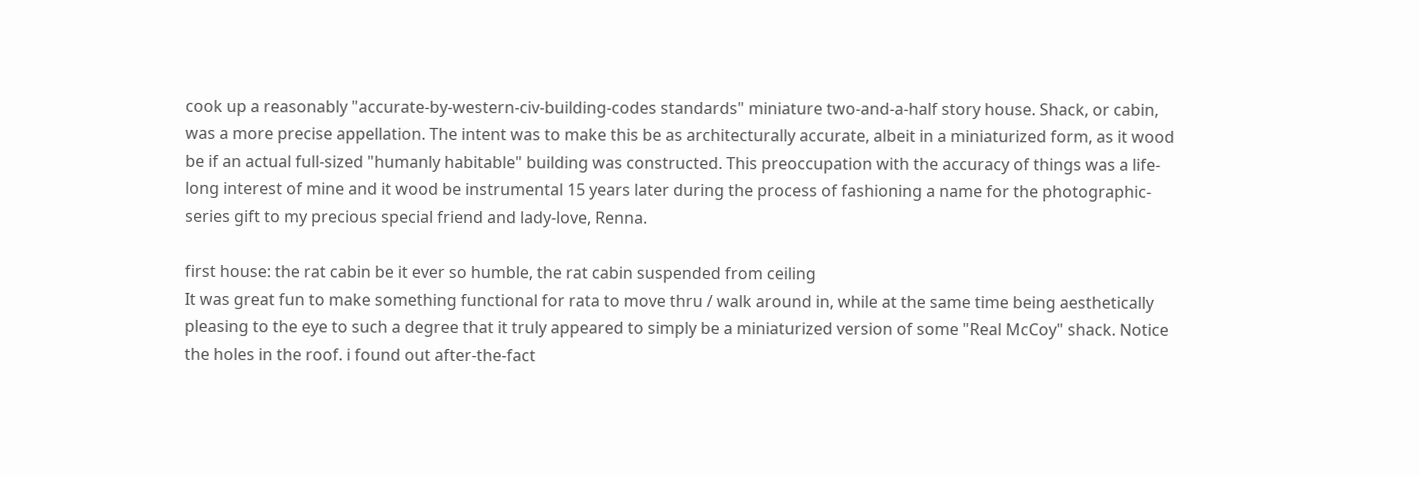cook up a reasonably "accurate-by-western-civ-building-codes standards" miniature two-and-a-half story house. Shack, or cabin, was a more precise appellation. The intent was to make this be as architecturally accurate, albeit in a miniaturized form, as it wood be if an actual full-sized "humanly habitable" building was constructed. This preoccupation with the accuracy of things was a life-long interest of mine and it wood be instrumental 15 years later during the process of fashioning a name for the photographic-series gift to my precious special friend and lady-love, Renna.

first house: the rat cabin be it ever so humble, the rat cabin suspended from ceiling
It was great fun to make something functional for rata to move thru / walk around in, while at the same time being aesthetically pleasing to the eye to such a degree that it truly appeared to simply be a miniaturized version of some "Real McCoy" shack. Notice the holes in the roof. i found out after-the-fact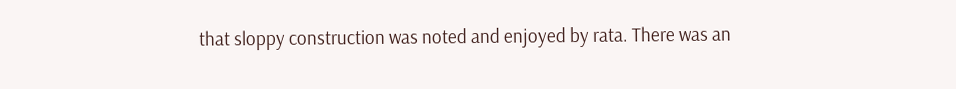that sloppy construction was noted and enjoyed by rata. There was an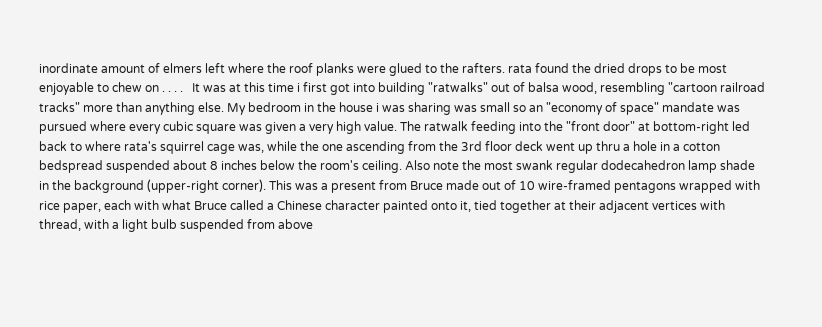inordinate amount of elmers left where the roof planks were glued to the rafters. rata found the dried drops to be most enjoyable to chew on . . . .   It was at this time i first got into building "ratwalks" out of balsa wood, resembling "cartoon railroad tracks" more than anything else. My bedroom in the house i was sharing was small so an "economy of space" mandate was pursued where every cubic square was given a very high value. The ratwalk feeding into the "front door" at bottom-right led back to where rata's squirrel cage was, while the one ascending from the 3rd floor deck went up thru a hole in a cotton bedspread suspended about 8 inches below the room's ceiling. Also note the most swank regular dodecahedron lamp shade in the background (upper-right corner). This was a present from Bruce made out of 10 wire-framed pentagons wrapped with rice paper, each with what Bruce called a Chinese character painted onto it, tied together at their adjacent vertices with thread, with a light bulb suspended from above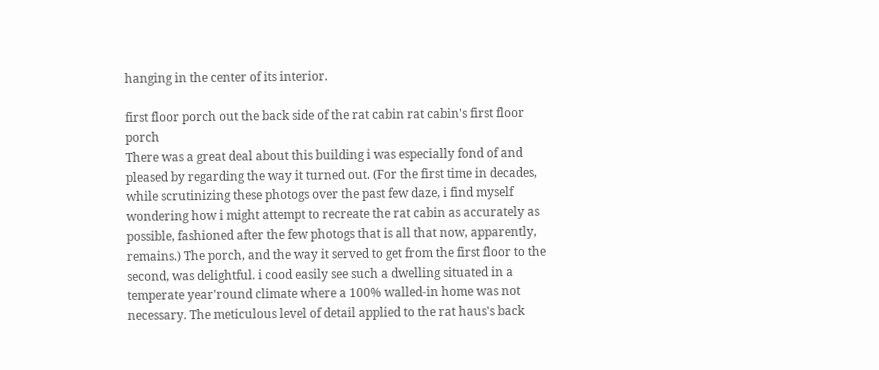hanging in the center of its interior.

first floor porch out the back side of the rat cabin rat cabin's first floor porch
There was a great deal about this building i was especially fond of and pleased by regarding the way it turned out. (For the first time in decades, while scrutinizing these photogs over the past few daze, i find myself wondering how i might attempt to recreate the rat cabin as accurately as possible, fashioned after the few photogs that is all that now, apparently, remains.) The porch, and the way it served to get from the first floor to the second, was delightful. i cood easily see such a dwelling situated in a temperate year'round climate where a 100% walled-in home was not necessary. The meticulous level of detail applied to the rat haus's back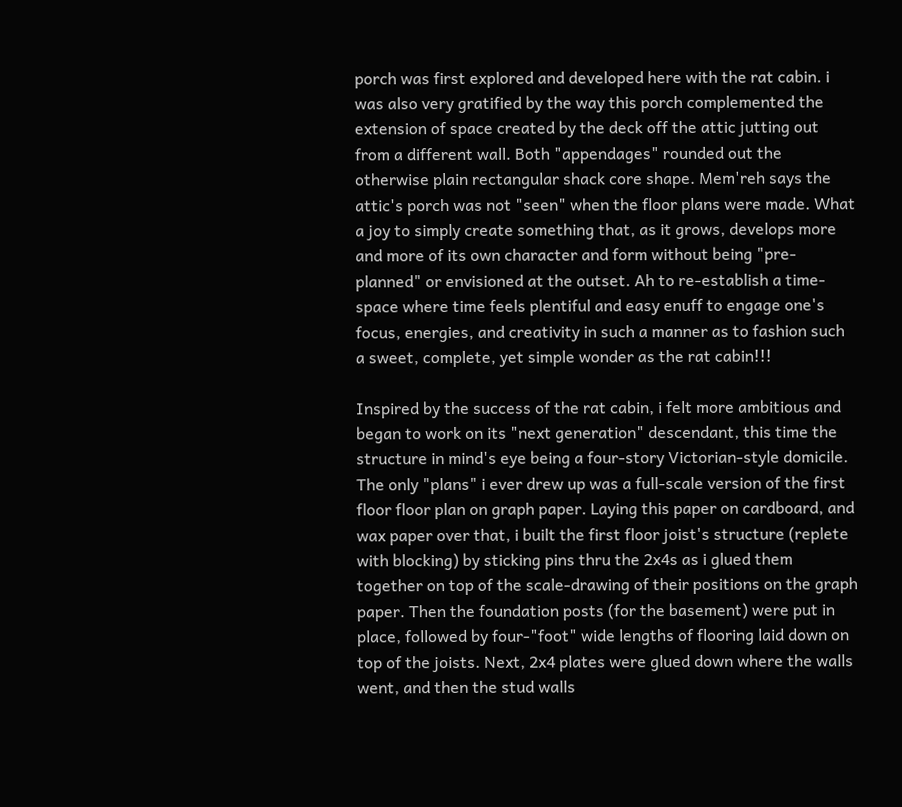porch was first explored and developed here with the rat cabin. i was also very gratified by the way this porch complemented the extension of space created by the deck off the attic jutting out from a different wall. Both "appendages" rounded out the otherwise plain rectangular shack core shape. Mem'reh says the attic's porch was not "seen" when the floor plans were made. What a joy to simply create something that, as it grows, develops more and more of its own character and form without being "pre-planned" or envisioned at the outset. Ah to re-establish a time-space where time feels plentiful and easy enuff to engage one's focus, energies, and creativity in such a manner as to fashion such a sweet, complete, yet simple wonder as the rat cabin!!!

Inspired by the success of the rat cabin, i felt more ambitious and began to work on its "next generation" descendant, this time the structure in mind's eye being a four-story Victorian-style domicile. The only "plans" i ever drew up was a full-scale version of the first floor floor plan on graph paper. Laying this paper on cardboard, and wax paper over that, i built the first floor joist's structure (replete with blocking) by sticking pins thru the 2x4s as i glued them together on top of the scale-drawing of their positions on the graph paper. Then the foundation posts (for the basement) were put in place, followed by four-"foot" wide lengths of flooring laid down on top of the joists. Next, 2x4 plates were glued down where the walls went, and then the stud walls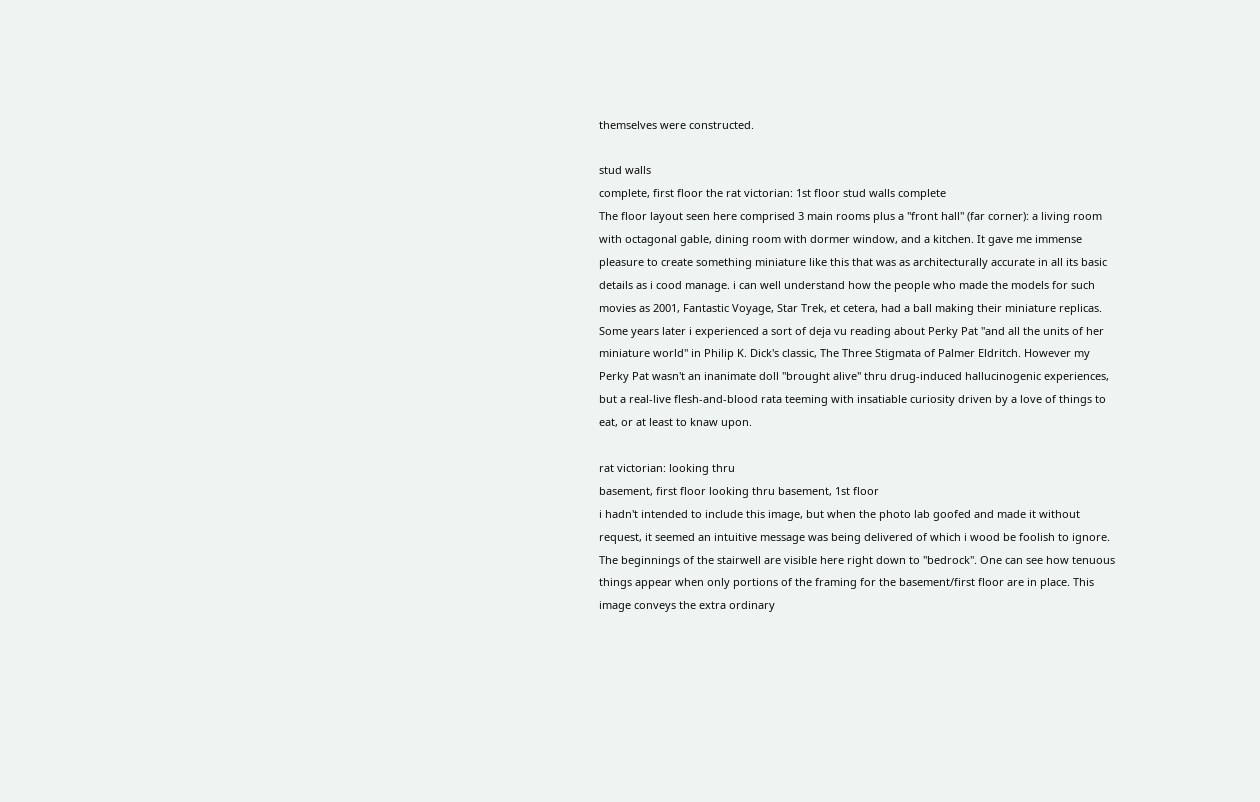themselves were constructed.

stud walls
complete, first floor the rat victorian: 1st floor stud walls complete
The floor layout seen here comprised 3 main rooms plus a "front hall" (far corner): a living room with octagonal gable, dining room with dormer window, and a kitchen. It gave me immense pleasure to create something miniature like this that was as architecturally accurate in all its basic details as i cood manage. i can well understand how the people who made the models for such movies as 2001, Fantastic Voyage, Star Trek, et cetera, had a ball making their miniature replicas. Some years later i experienced a sort of deja vu reading about Perky Pat "and all the units of her miniature world" in Philip K. Dick's classic, The Three Stigmata of Palmer Eldritch. However my Perky Pat wasn't an inanimate doll "brought alive" thru drug-induced hallucinogenic experiences, but a real-live flesh-and-blood rata teeming with insatiable curiosity driven by a love of things to eat, or at least to knaw upon.

rat victorian: looking thru
basement, first floor looking thru basement, 1st floor
i hadn't intended to include this image, but when the photo lab goofed and made it without request, it seemed an intuitive message was being delivered of which i wood be foolish to ignore. The beginnings of the stairwell are visible here right down to "bedrock". One can see how tenuous things appear when only portions of the framing for the basement/first floor are in place. This image conveys the extra ordinary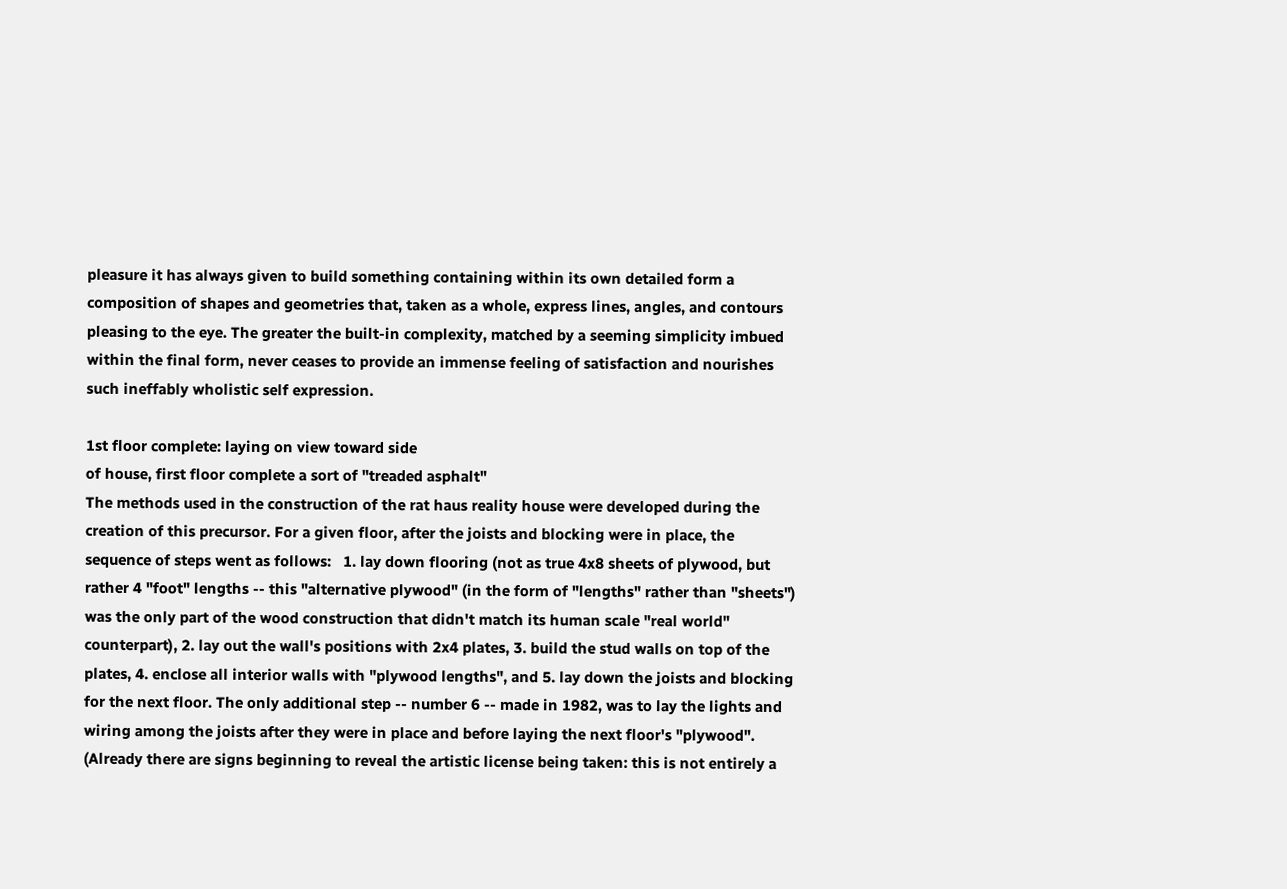pleasure it has always given to build something containing within its own detailed form a composition of shapes and geometries that, taken as a whole, express lines, angles, and contours pleasing to the eye. The greater the built-in complexity, matched by a seeming simplicity imbued within the final form, never ceases to provide an immense feeling of satisfaction and nourishes such ineffably wholistic self expression.

1st floor complete: laying on view toward side
of house, first floor complete a sort of "treaded asphalt"
The methods used in the construction of the rat haus reality house were developed during the creation of this precursor. For a given floor, after the joists and blocking were in place, the sequence of steps went as follows:   1. lay down flooring (not as true 4x8 sheets of plywood, but rather 4 "foot" lengths -- this "alternative plywood" (in the form of "lengths" rather than "sheets") was the only part of the wood construction that didn't match its human scale "real world" counterpart), 2. lay out the wall's positions with 2x4 plates, 3. build the stud walls on top of the plates, 4. enclose all interior walls with "plywood lengths", and 5. lay down the joists and blocking for the next floor. The only additional step -- number 6 -- made in 1982, was to lay the lights and wiring among the joists after they were in place and before laying the next floor's "plywood". (Already there are signs beginning to reveal the artistic license being taken: this is not entirely a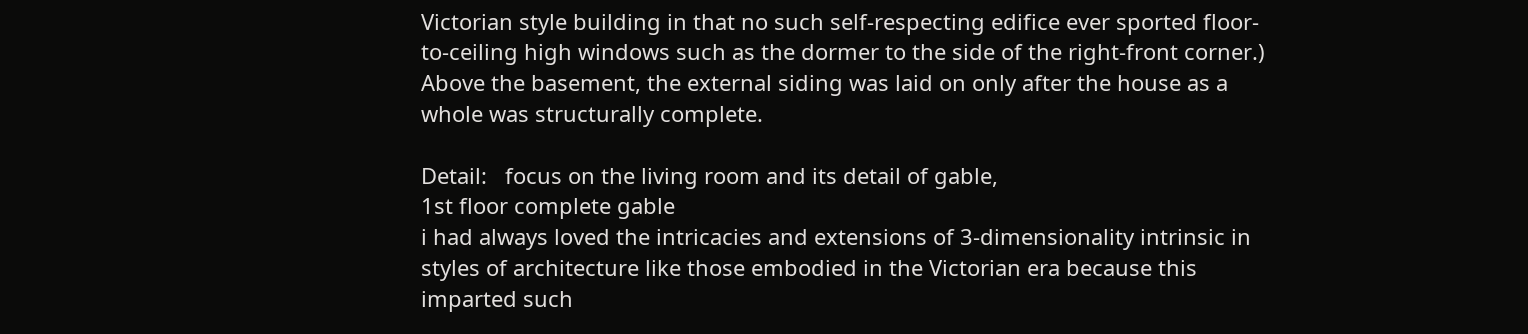Victorian style building in that no such self-respecting edifice ever sported floor-to-ceiling high windows such as the dormer to the side of the right-front corner.) Above the basement, the external siding was laid on only after the house as a whole was structurally complete.

Detail:   focus on the living room and its detail of gable,
1st floor complete gable
i had always loved the intricacies and extensions of 3-dimensionality intrinsic in styles of architecture like those embodied in the Victorian era because this imparted such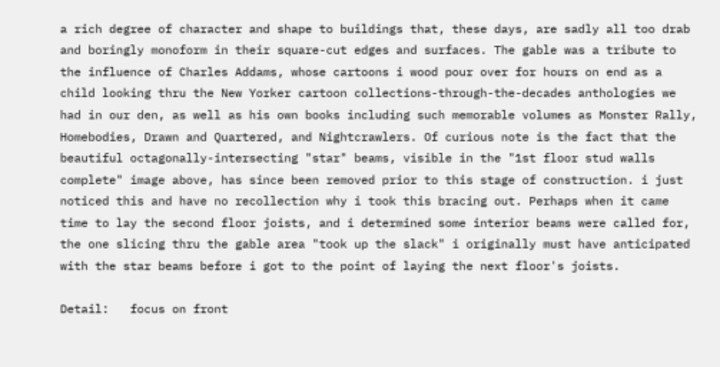a rich degree of character and shape to buildings that, these days, are sadly all too drab and boringly monoform in their square-cut edges and surfaces. The gable was a tribute to the influence of Charles Addams, whose cartoons i wood pour over for hours on end as a child looking thru the New Yorker cartoon collections-through-the-decades anthologies we had in our den, as well as his own books including such memorable volumes as Monster Rally, Homebodies, Drawn and Quartered, and Nightcrawlers. Of curious note is the fact that the beautiful octagonally-intersecting "star" beams, visible in the "1st floor stud walls complete" image above, has since been removed prior to this stage of construction. i just noticed this and have no recollection why i took this bracing out. Perhaps when it came time to lay the second floor joists, and i determined some interior beams were called for, the one slicing thru the gable area "took up the slack" i originally must have anticipated with the star beams before i got to the point of laying the next floor's joists.

Detail:   focus on front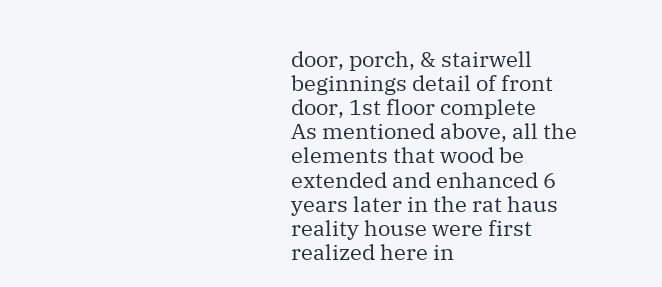door, porch, & stairwell beginnings detail of front
door, 1st floor complete
As mentioned above, all the elements that wood be extended and enhanced 6 years later in the rat haus reality house were first realized here in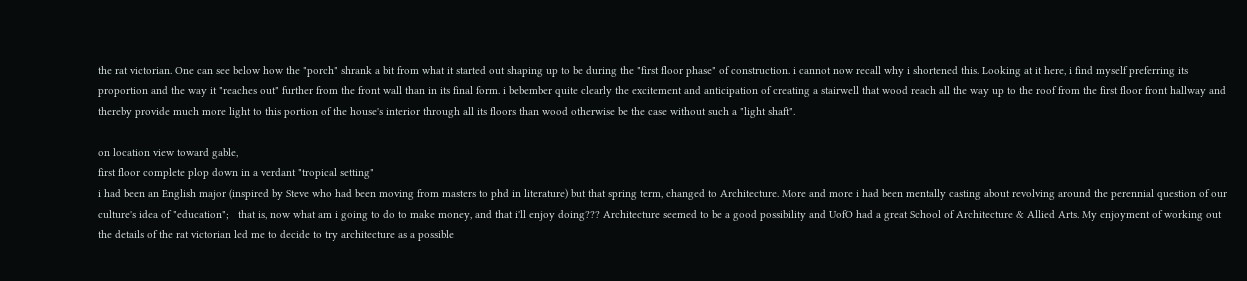the rat victorian. One can see below how the "porch" shrank a bit from what it started out shaping up to be during the "first floor phase" of construction. i cannot now recall why i shortened this. Looking at it here, i find myself preferring its proportion and the way it "reaches out" further from the front wall than in its final form. i bebember quite clearly the excitement and anticipation of creating a stairwell that wood reach all the way up to the roof from the first floor front hallway and thereby provide much more light to this portion of the house's interior through all its floors than wood otherwise be the case without such a "light shaft".

on location view toward gable,
first floor complete plop down in a verdant "tropical setting"
i had been an English major (inspired by Steve who had been moving from masters to phd in literature) but that spring term, changed to Architecture. More and more i had been mentally casting about revolving around the perennial question of our culture's idea of "education";   that is, now what am i going to do to make money, and that i'll enjoy doing??? Architecture seemed to be a good possibility and UofO had a great School of Architecture & Allied Arts. My enjoyment of working out the details of the rat victorian led me to decide to try architecture as a possible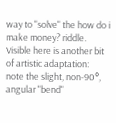way to "solve" the how do i make money? riddle. Visible here is another bit of artistic adaptation:   note the slight, non-90°, angular "bend"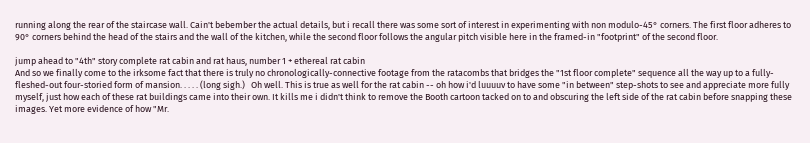running along the rear of the staircase wall. Cain't bebember the actual details, but i recall there was some sort of interest in experimenting with non modulo-45° corners. The first floor adheres to 90° corners behind the head of the stairs and the wall of the kitchen, while the second floor follows the angular pitch visible here in the framed-in "footprint" of the second floor.

jump ahead to "4th" story complete rat cabin and rat haus, number 1 + ethereal rat cabin
And so we finally come to the irksome fact that there is truly no chronologically-connective footage from the ratacombs that bridges the "1st floor complete" sequence all the way up to a fully-fleshed-out four-storied form of mansion. . . . . (long sigh.)   Oh well. This is true as well for the rat cabin -- oh how i'd luuuuv to have some "in between" step-shots to see and appreciate more fully myself, just how each of these rat buildings came into their own. It kills me i didn't think to remove the Booth cartoon tacked on to and obscuring the left side of the rat cabin before snapping these images. Yet more evidence of how "Mr.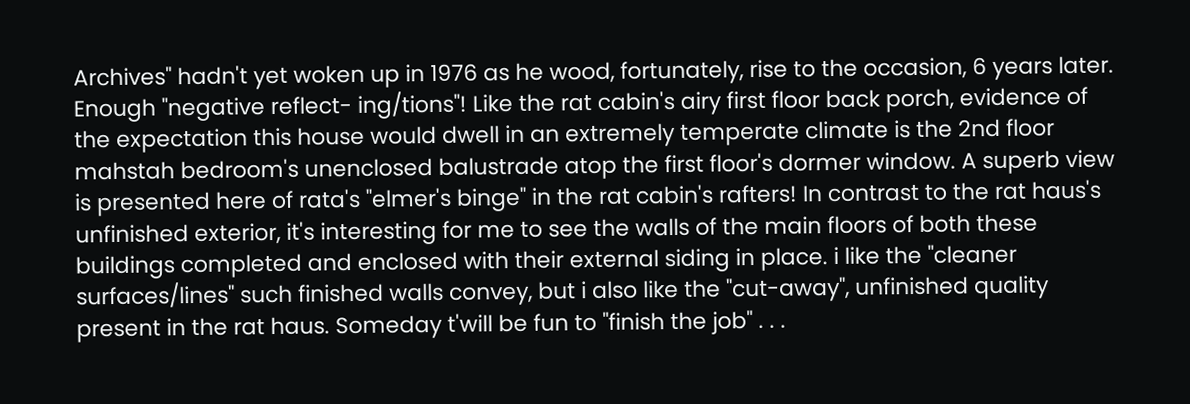Archives" hadn't yet woken up in 1976 as he wood, fortunately, rise to the occasion, 6 years later. Enough "negative reflect- ing/tions"! Like the rat cabin's airy first floor back porch, evidence of the expectation this house would dwell in an extremely temperate climate is the 2nd floor mahstah bedroom's unenclosed balustrade atop the first floor's dormer window. A superb view is presented here of rata's "elmer's binge" in the rat cabin's rafters! In contrast to the rat haus's unfinished exterior, it's interesting for me to see the walls of the main floors of both these buildings completed and enclosed with their external siding in place. i like the "cleaner surfaces/lines" such finished walls convey, but i also like the "cut-away", unfinished quality present in the rat haus. Someday t'will be fun to "finish the job" . . .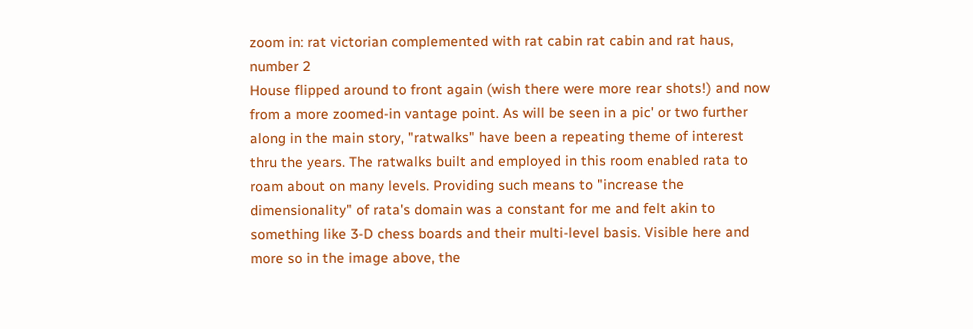zoom in: rat victorian complemented with rat cabin rat cabin and rat haus, number 2
House flipped around to front again (wish there were more rear shots!) and now from a more zoomed-in vantage point. As will be seen in a pic' or two further along in the main story, "ratwalks" have been a repeating theme of interest thru the years. The ratwalks built and employed in this room enabled rata to roam about on many levels. Providing such means to "increase the dimensionality" of rata's domain was a constant for me and felt akin to something like 3-D chess boards and their multi-level basis. Visible here and more so in the image above, the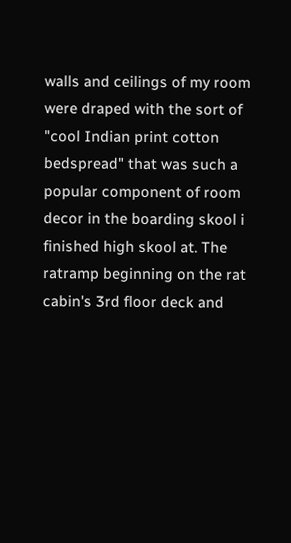walls and ceilings of my room were draped with the sort of "cool Indian print cotton bedspread" that was such a popular component of room decor in the boarding skool i finished high skool at. The ratramp beginning on the rat cabin's 3rd floor deck and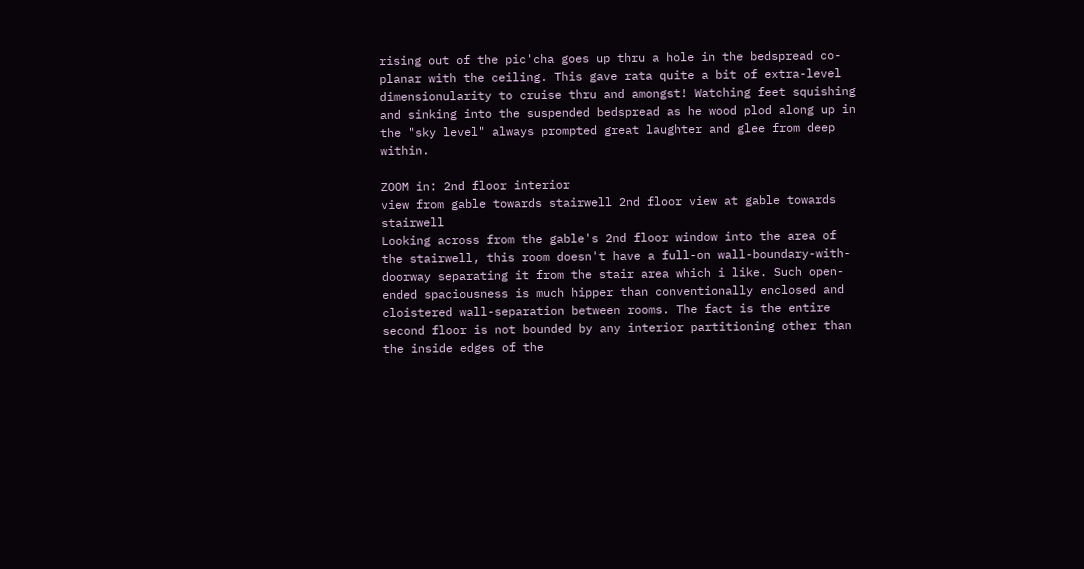rising out of the pic'cha goes up thru a hole in the bedspread co-planar with the ceiling. This gave rata quite a bit of extra-level dimensionularity to cruise thru and amongst! Watching feet squishing and sinking into the suspended bedspread as he wood plod along up in the "sky level" always prompted great laughter and glee from deep within.

ZOOM in: 2nd floor interior
view from gable towards stairwell 2nd floor view at gable towards stairwell
Looking across from the gable's 2nd floor window into the area of the stairwell, this room doesn't have a full-on wall-boundary-with-doorway separating it from the stair area which i like. Such open-ended spaciousness is much hipper than conventionally enclosed and cloistered wall-separation between rooms. The fact is the entire second floor is not bounded by any interior partitioning other than the inside edges of the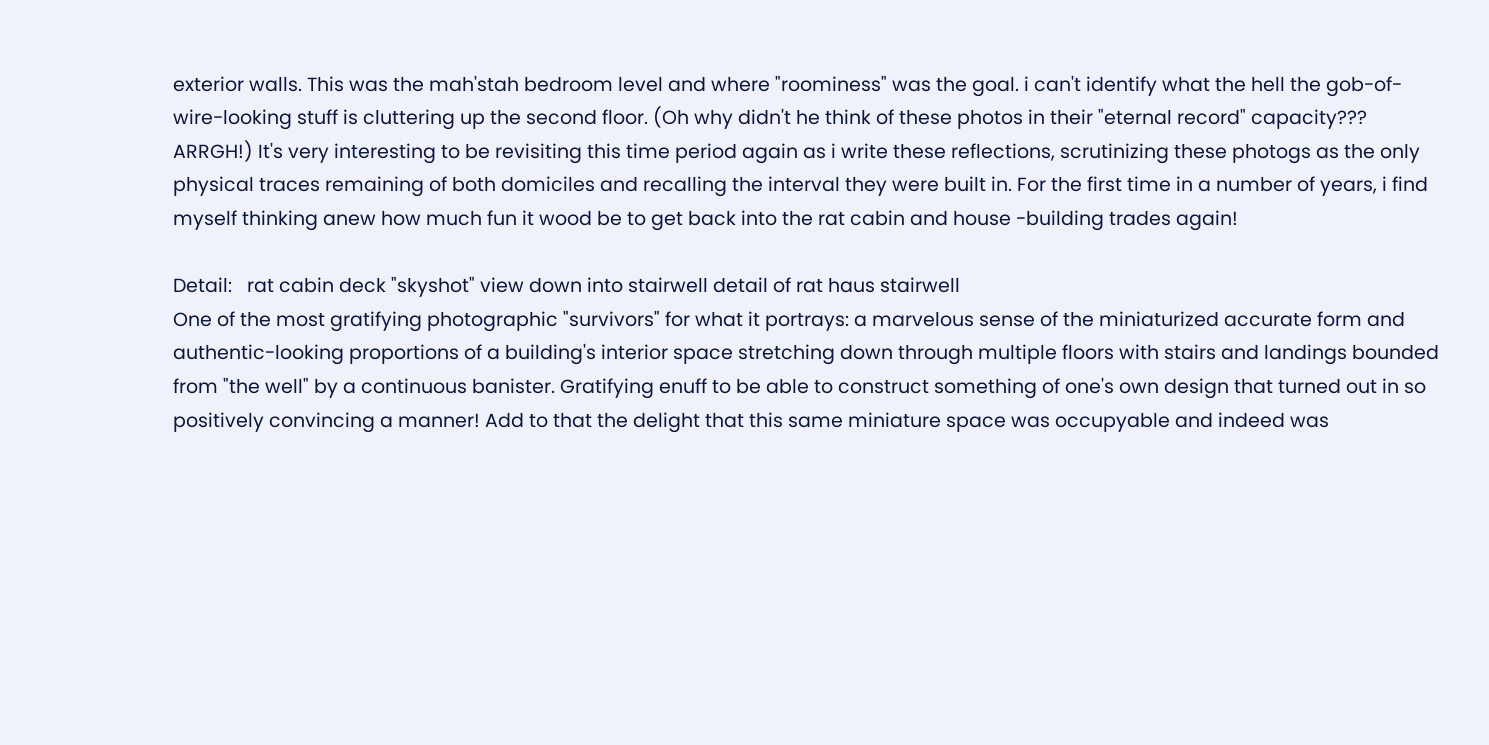exterior walls. This was the mah'stah bedroom level and where "roominess" was the goal. i can't identify what the hell the gob-of-wire-looking stuff is cluttering up the second floor. (Oh why didn't he think of these photos in their "eternal record" capacity??? ARRGH!) It's very interesting to be revisiting this time period again as i write these reflections, scrutinizing these photogs as the only physical traces remaining of both domiciles and recalling the interval they were built in. For the first time in a number of years, i find myself thinking anew how much fun it wood be to get back into the rat cabin and house -building trades again!

Detail:   rat cabin deck "skyshot" view down into stairwell detail of rat haus stairwell
One of the most gratifying photographic "survivors" for what it portrays: a marvelous sense of the miniaturized accurate form and authentic-looking proportions of a building's interior space stretching down through multiple floors with stairs and landings bounded from "the well" by a continuous banister. Gratifying enuff to be able to construct something of one's own design that turned out in so positively convincing a manner! Add to that the delight that this same miniature space was occupyable and indeed was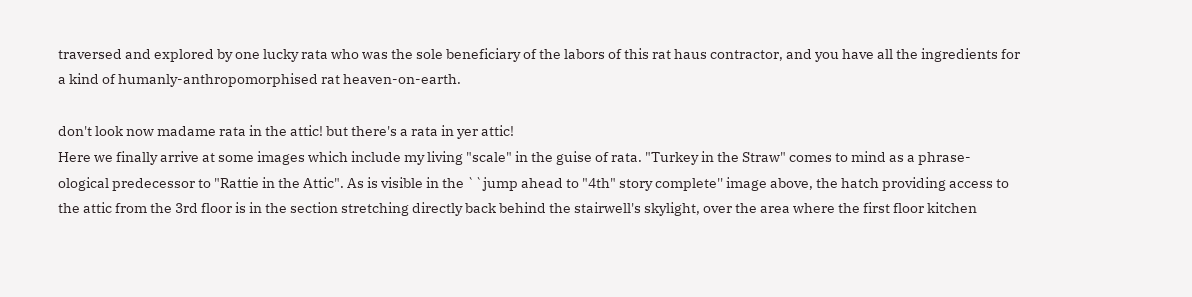traversed and explored by one lucky rata who was the sole beneficiary of the labors of this rat haus contractor, and you have all the ingredients for a kind of humanly-anthropomorphised rat heaven-on-earth.

don't look now madame rata in the attic! but there's a rata in yer attic!
Here we finally arrive at some images which include my living "scale" in the guise of rata. "Turkey in the Straw" comes to mind as a phrase-ological predecessor to "Rattie in the Attic". As is visible in the ``jump ahead to "4th" story complete'' image above, the hatch providing access to the attic from the 3rd floor is in the section stretching directly back behind the stairwell's skylight, over the area where the first floor kitchen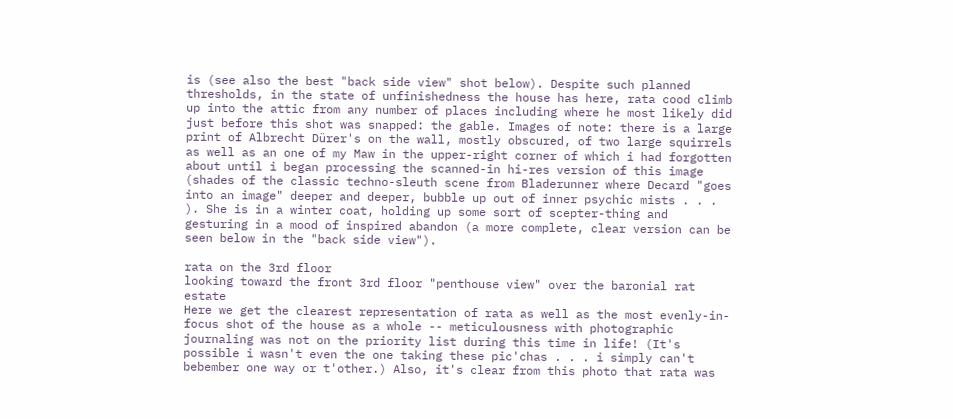is (see also the best "back side view" shot below). Despite such planned thresholds, in the state of unfinishedness the house has here, rata cood climb up into the attic from any number of places including where he most likely did just before this shot was snapped: the gable. Images of note: there is a large print of Albrecht Dürer's on the wall, mostly obscured, of two large squirrels as well as an one of my Maw in the upper-right corner of which i had forgotten about until i began processing the scanned-in hi-res version of this image (shades of the classic techno-sleuth scene from Bladerunner where Decard "goes into an image" deeper and deeper, bubble up out of inner psychic mists . . . ). She is in a winter coat, holding up some sort of scepter-thing and gesturing in a mood of inspired abandon (a more complete, clear version can be seen below in the "back side view").

rata on the 3rd floor
looking toward the front 3rd floor "penthouse view" over the baronial rat estate
Here we get the clearest representation of rata as well as the most evenly-in-focus shot of the house as a whole -- meticulousness with photographic journaling was not on the priority list during this time in life! (It's possible i wasn't even the one taking these pic'chas . . . i simply can't bebember one way or t'other.) Also, it's clear from this photo that rata was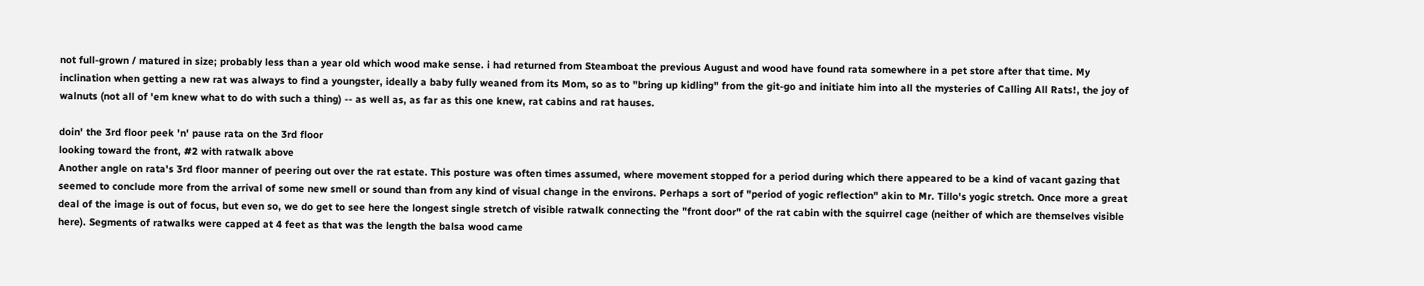not full-grown / matured in size; probably less than a year old which wood make sense. i had returned from Steamboat the previous August and wood have found rata somewhere in a pet store after that time. My inclination when getting a new rat was always to find a youngster, ideally a baby fully weaned from its Mom, so as to "bring up kidling" from the git-go and initiate him into all the mysteries of Calling All Rats!, the joy of walnuts (not all of 'em knew what to do with such a thing) -- as well as, as far as this one knew, rat cabins and rat hauses.

doin' the 3rd floor peek 'n' pause rata on the 3rd floor
looking toward the front, #2 with ratwalk above
Another angle on rata's 3rd floor manner of peering out over the rat estate. This posture was often times assumed, where movement stopped for a period during which there appeared to be a kind of vacant gazing that seemed to conclude more from the arrival of some new smell or sound than from any kind of visual change in the environs. Perhaps a sort of "period of yogic reflection" akin to Mr. Tillo's yogic stretch. Once more a great deal of the image is out of focus, but even so, we do get to see here the longest single stretch of visible ratwalk connecting the "front door" of the rat cabin with the squirrel cage (neither of which are themselves visible here). Segments of ratwalks were capped at 4 feet as that was the length the balsa wood came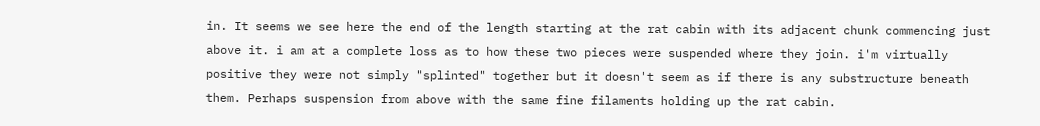in. It seems we see here the end of the length starting at the rat cabin with its adjacent chunk commencing just above it. i am at a complete loss as to how these two pieces were suspended where they join. i'm virtually positive they were not simply "splinted" together but it doesn't seem as if there is any substructure beneath them. Perhaps suspension from above with the same fine filaments holding up the rat cabin.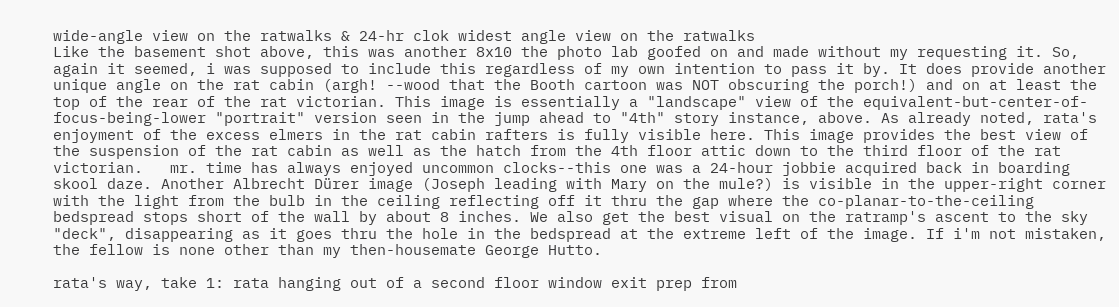wide-angle view on the ratwalks & 24-hr clok widest angle view on the ratwalks
Like the basement shot above, this was another 8x10 the photo lab goofed on and made without my requesting it. So, again it seemed, i was supposed to include this regardless of my own intention to pass it by. It does provide another unique angle on the rat cabin (argh! --wood that the Booth cartoon was NOT obscuring the porch!) and on at least the top of the rear of the rat victorian. This image is essentially a "landscape" view of the equivalent-but-center-of-focus-being-lower "portrait" version seen in the jump ahead to "4th" story instance, above. As already noted, rata's enjoyment of the excess elmers in the rat cabin rafters is fully visible here. This image provides the best view of the suspension of the rat cabin as well as the hatch from the 4th floor attic down to the third floor of the rat victorian.   mr. time has always enjoyed uncommon clocks--this one was a 24-hour jobbie acquired back in boarding skool daze. Another Albrecht Dürer image (Joseph leading with Mary on the mule?) is visible in the upper-right corner with the light from the bulb in the ceiling reflecting off it thru the gap where the co-planar-to-the-ceiling bedspread stops short of the wall by about 8 inches. We also get the best visual on the ratramp's ascent to the sky "deck", disappearing as it goes thru the hole in the bedspread at the extreme left of the image. If i'm not mistaken, the fellow is none other than my then-housemate George Hutto.

rata's way, take 1: rata hanging out of a second floor window exit prep from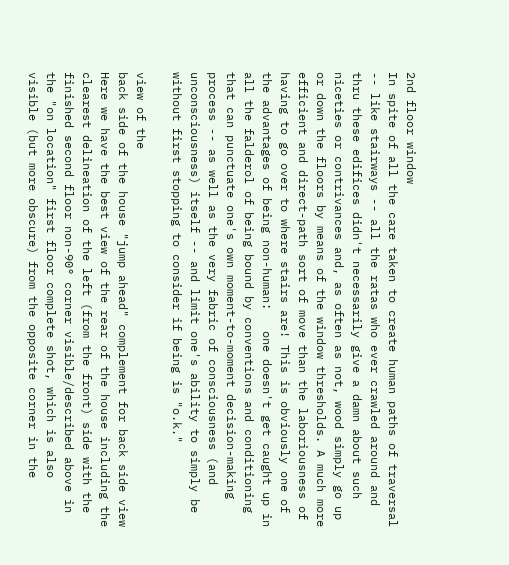2nd floor window
In spite of all the care taken to create human paths of traversal -- like stairways -- all the ratas who ever crawled around and thru these edifices didn't necessarily give a damn about such niceties or contrivances and, as often as not, wood simply go up or down the floors by means of the window thresholds. A much more efficient and direct-path sort of move than the laboriousness of having to go over to where stairs are! This is obviously one of the advantages of being non-human:   one doesn't get caught up in all the falderol of being bound by conventions and conditioning that can punctuate one's own moment-to-moment decision-making process -- as well as the very fabric of consciousness (and unconsciousness) itself -- and limit one's ability to simply be without first stopping to consider if being is "o.k."

view of the
back side of the house "jump ahead" complement for back side view
Here we have the best view of the rear of the house including the clearest delineation of the left (from the front) side with the finished second floor non-90° corner visible/described above in the "on location" first floor complete shot, which is also visible (but more obscure) from the opposite corner in the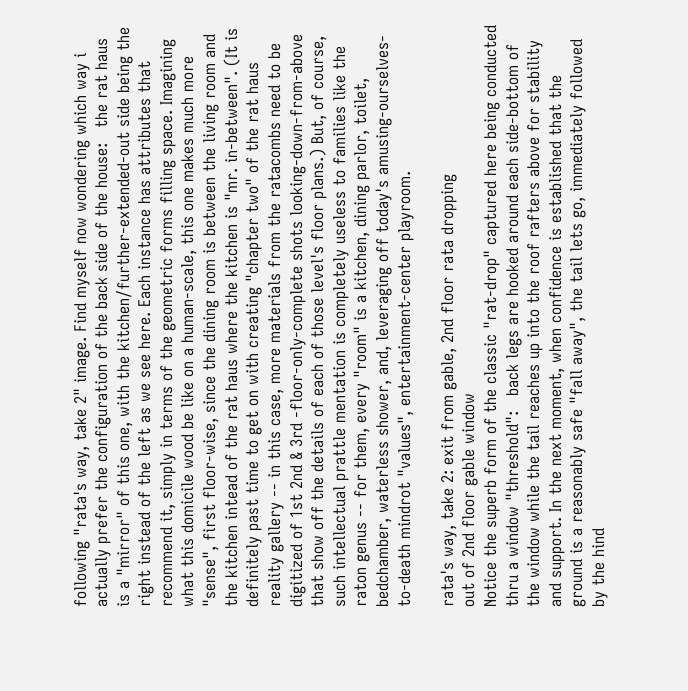following "rata's way, take 2" image. Find myself now wondering which way i actually prefer the configuration of the back side of the house:   the rat haus is a "mirror" of this one, with the kitchen/further-extended-out side being the right instead of the left as we see here. Each instance has attributes that recommend it, simply in terms of the geometric forms filling space. Imagining what this domicile wood be like on a human-scale, this one makes much more "sense", first floor-wise, since the dining room is between the living room and the kitchen intead of the rat haus where the kitchen is "mr. in-between". (It is definitely past time to get on with creating "chapter two" of the rat haus reality gallery -- in this case, more materials from the ratacombs need to be digitized of 1st 2nd & 3rd -floor-only-complete shots looking-down-from-above that show off the details of each of those level's floor plans.) But, of course, such intellectual prattle mentation is completely useless to families like the raton genus -- for them, every "room" is a kitchen, dining parlor, toilet, bedchamber, waterless shower, and, leveraging off today's amusing-ourselves-to-death mindrot "values", entertainment-center playroom.

rata's way, take 2: exit from gable, 2nd floor rata dropping
out of 2nd floor gable window
Notice the superb form of the classic "rat-drop" captured here being conducted thru a window "threshold":   back legs are hooked around each side-bottom of the window while the tail reaches up into the roof rafters above for stability and support. In the next moment, when confidence is established that the ground is a reasonably safe "fall away", the tail lets go, immediately followed by the hind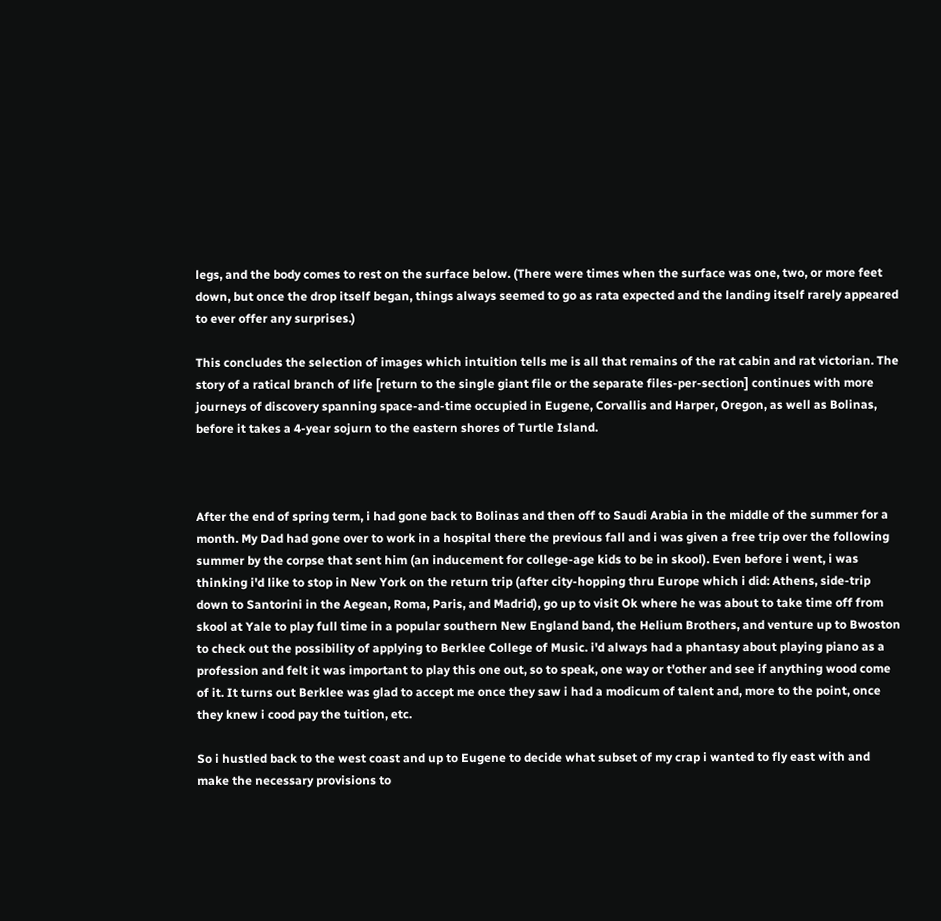legs, and the body comes to rest on the surface below. (There were times when the surface was one, two, or more feet down, but once the drop itself began, things always seemed to go as rata expected and the landing itself rarely appeared to ever offer any surprises.)

This concludes the selection of images which intuition tells me is all that remains of the rat cabin and rat victorian. The story of a ratical branch of life [return to the single giant file or the separate files-per-section] continues with more journeys of discovery spanning space-and-time occupied in Eugene, Corvallis and Harper, Oregon, as well as Bolinas, before it takes a 4-year sojurn to the eastern shores of Turtle Island.



After the end of spring term, i had gone back to Bolinas and then off to Saudi Arabia in the middle of the summer for a month. My Dad had gone over to work in a hospital there the previous fall and i was given a free trip over the following summer by the corpse that sent him (an inducement for college-age kids to be in skool). Even before i went, i was thinking i'd like to stop in New York on the return trip (after city-hopping thru Europe which i did: Athens, side-trip down to Santorini in the Aegean, Roma, Paris, and Madrid), go up to visit Ok where he was about to take time off from skool at Yale to play full time in a popular southern New England band, the Helium Brothers, and venture up to Bwoston to check out the possibility of applying to Berklee College of Music. i'd always had a phantasy about playing piano as a profession and felt it was important to play this one out, so to speak, one way or t'other and see if anything wood come of it. It turns out Berklee was glad to accept me once they saw i had a modicum of talent and, more to the point, once they knew i cood pay the tuition, etc.

So i hustled back to the west coast and up to Eugene to decide what subset of my crap i wanted to fly east with and make the necessary provisions to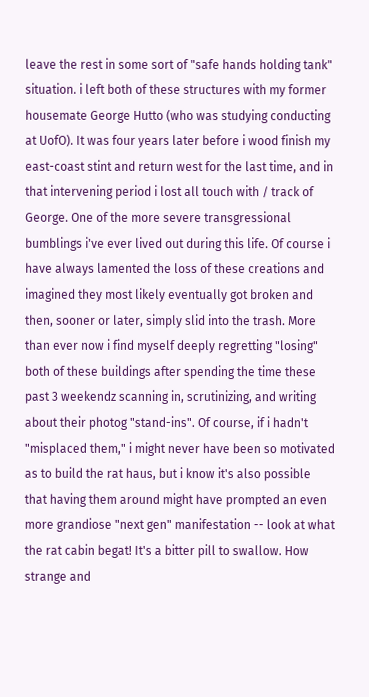leave the rest in some sort of "safe hands holding tank" situation. i left both of these structures with my former housemate George Hutto (who was studying conducting at UofO). It was four years later before i wood finish my east-coast stint and return west for the last time, and in that intervening period i lost all touch with / track of George. One of the more severe transgressional bumblings i've ever lived out during this life. Of course i have always lamented the loss of these creations and imagined they most likely eventually got broken and then, sooner or later, simply slid into the trash. More than ever now i find myself deeply regretting "losing" both of these buildings after spending the time these past 3 weekendz scanning in, scrutinizing, and writing about their photog "stand-ins". Of course, if i hadn't "misplaced them," i might never have been so motivated as to build the rat haus, but i know it's also possible that having them around might have prompted an even more grandiose "next gen" manifestation -- look at what the rat cabin begat! It's a bitter pill to swallow. How strange and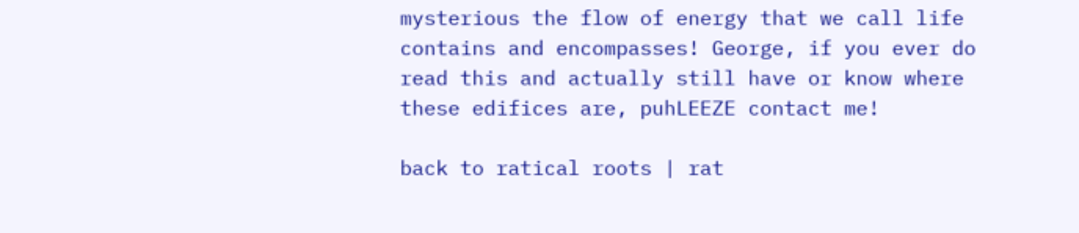mysterious the flow of energy that we call life contains and encompasses! George, if you ever do read this and actually still have or know where these edifices are, puhLEEZE contact me!

back to ratical roots | rat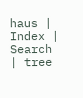haus | Index | Search | tree